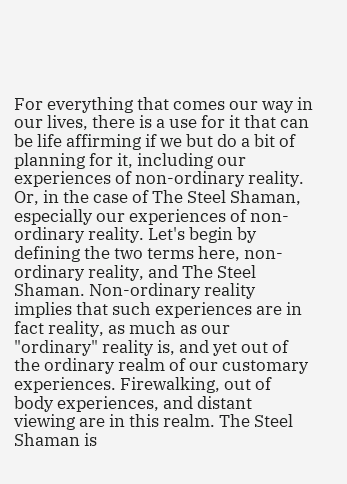For everything that comes our way in our lives, there is a use for it that can be life affirming if we but do a bit of planning for it, including our experiences of non-ordinary reality. Or, in the case of The Steel Shaman, especially our experiences of non-ordinary reality. Let's begin by defining the two terms here, non-ordinary reality, and The Steel Shaman. Non-ordinary reality implies that such experiences are in fact reality, as much as our "ordinary" reality is, and yet out of the ordinary realm of our customary experiences. Firewalking, out of body experiences, and distant viewing are in this realm. The Steel Shaman is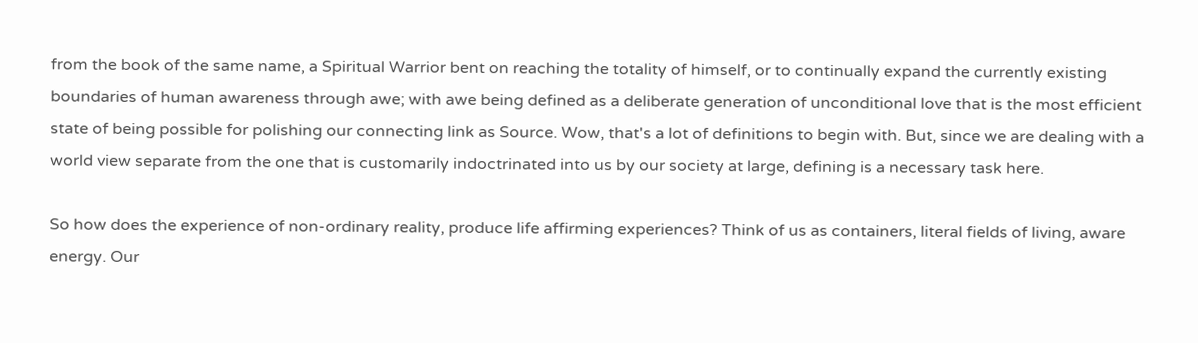from the book of the same name, a Spiritual Warrior bent on reaching the totality of himself, or to continually expand the currently existing boundaries of human awareness through awe; with awe being defined as a deliberate generation of unconditional love that is the most efficient state of being possible for polishing our connecting link as Source. Wow, that's a lot of definitions to begin with. But, since we are dealing with a world view separate from the one that is customarily indoctrinated into us by our society at large, defining is a necessary task here.

So how does the experience of non-ordinary reality, produce life affirming experiences? Think of us as containers, literal fields of living, aware energy. Our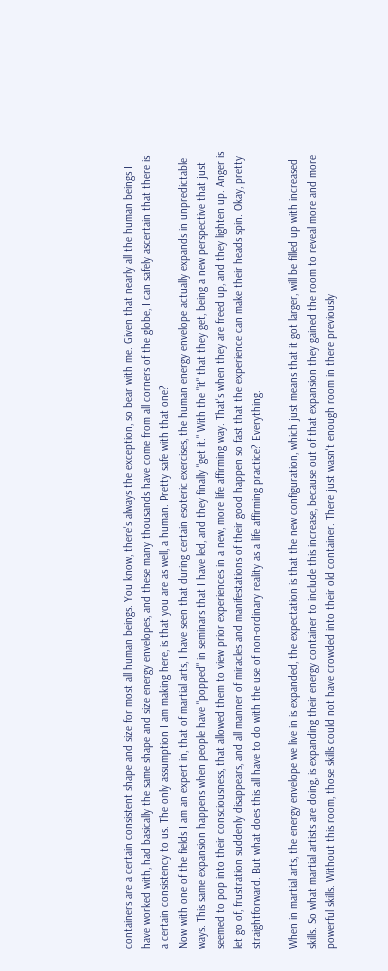containers are a certain consistent shape and size for most all human beings. You know, there's always the exception, so bear with me. Given that nearly all the human beings I have worked with, had basically the same shape and size energy envelopes, and these many thousands have come from all corners of the globe, I can safely ascertain that there is a certain consistency to us. The only assumption I am making here, is that you are as well, a human. Pretty safe with that one?
Now with one of the fields I am an expert in, that of martial arts, I have seen that during certain esoteric exercises, the human energy envelope actually expands in unpredictable ways. This same expansion happens when people have "popped" in seminars that I have led, and they finally "get it." With the "it" that they get, being a new perspective that just seemed to pop into their consciousness, that allowed them to view prior experiences in a new, more life affirming way. That's when they are freed up, and they lighten up. Anger is let go of, frustration suddenly disappears, and all manner of miracles and manifestations of their good happen so fast that the experience can make their heads spin. Okay, pretty straightforward. But what does this all have to do with the use of non-ordinary reality as a life affirming practice? Everything.

When in martial arts, the energy envelope we live in is expanded, the expectation is that the new configuration, which just means that it got larger, will be filled up with increased skills. So what martial artists are doing, is expanding their energy container to include this increase, because out of that expansion they gained the room to reveal more and more powerful skills. Without this room, those skills could not have crowded into their old container. There just wasn't enough room in there previously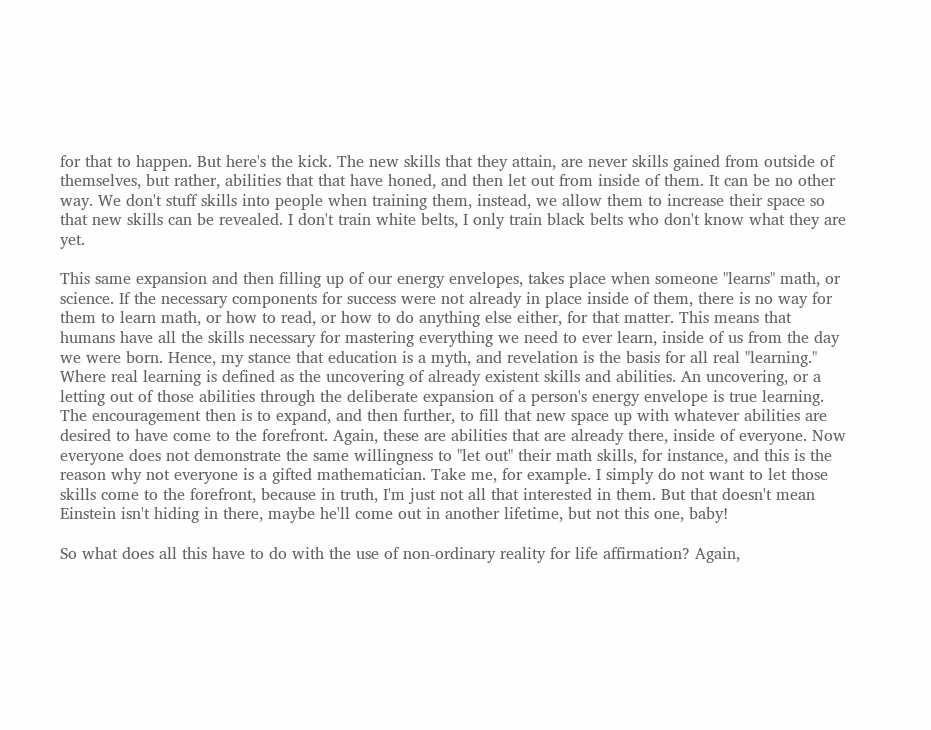for that to happen. But here's the kick. The new skills that they attain, are never skills gained from outside of themselves, but rather, abilities that that have honed, and then let out from inside of them. It can be no other way. We don't stuff skills into people when training them, instead, we allow them to increase their space so that new skills can be revealed. I don't train white belts, I only train black belts who don't know what they are yet.

This same expansion and then filling up of our energy envelopes, takes place when someone "learns" math, or science. If the necessary components for success were not already in place inside of them, there is no way for them to learn math, or how to read, or how to do anything else either, for that matter. This means that humans have all the skills necessary for mastering everything we need to ever learn, inside of us from the day we were born. Hence, my stance that education is a myth, and revelation is the basis for all real "learning." Where real learning is defined as the uncovering of already existent skills and abilities. An uncovering, or a letting out of those abilities through the deliberate expansion of a person's energy envelope is true learning. The encouragement then is to expand, and then further, to fill that new space up with whatever abilities are desired to have come to the forefront. Again, these are abilities that are already there, inside of everyone. Now everyone does not demonstrate the same willingness to "let out" their math skills, for instance, and this is the reason why not everyone is a gifted mathematician. Take me, for example. I simply do not want to let those skills come to the forefront, because in truth, I'm just not all that interested in them. But that doesn't mean Einstein isn't hiding in there, maybe he'll come out in another lifetime, but not this one, baby!

So what does all this have to do with the use of non-ordinary reality for life affirmation? Again,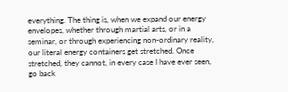everything. The thing is, when we expand our energy envelopes, whether through martial arts, or in a seminar, or through experiencing non-ordinary reality, our literal energy containers get stretched. Once stretched, they cannot, in every case I have ever seen, go back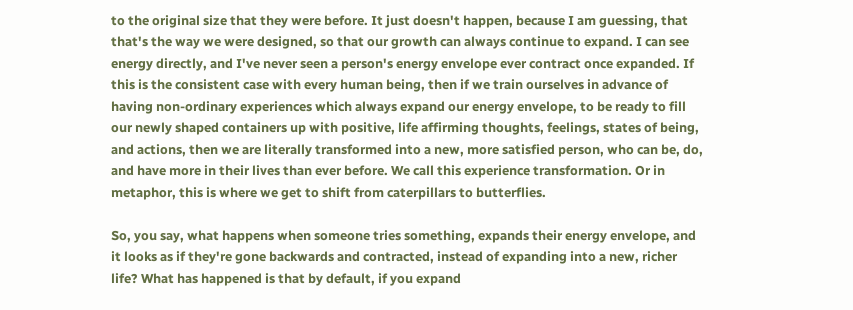to the original size that they were before. It just doesn't happen, because I am guessing, that that's the way we were designed, so that our growth can always continue to expand. I can see energy directly, and I've never seen a person's energy envelope ever contract once expanded. If this is the consistent case with every human being, then if we train ourselves in advance of having non-ordinary experiences which always expand our energy envelope, to be ready to fill our newly shaped containers up with positive, life affirming thoughts, feelings, states of being, and actions, then we are literally transformed into a new, more satisfied person, who can be, do, and have more in their lives than ever before. We call this experience transformation. Or in metaphor, this is where we get to shift from caterpillars to butterflies.

So, you say, what happens when someone tries something, expands their energy envelope, and it looks as if they're gone backwards and contracted, instead of expanding into a new, richer life? What has happened is that by default, if you expand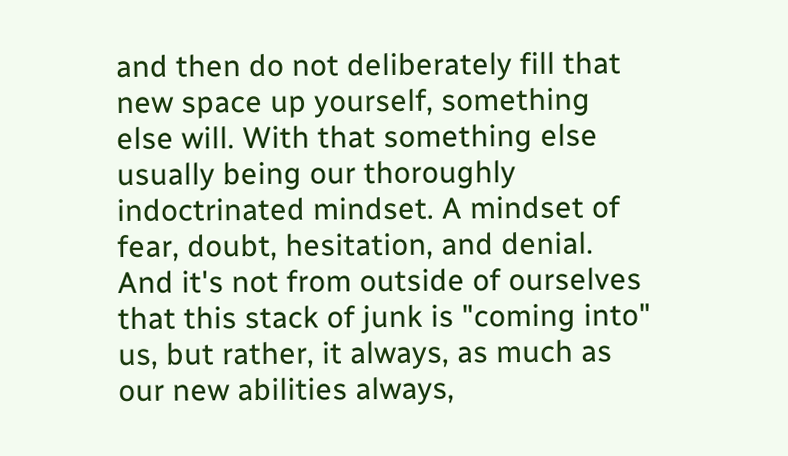and then do not deliberately fill that new space up yourself, something else will. With that something else usually being our thoroughly indoctrinated mindset. A mindset of fear, doubt, hesitation, and denial. And it's not from outside of ourselves that this stack of junk is "coming into" us, but rather, it always, as much as our new abilities always,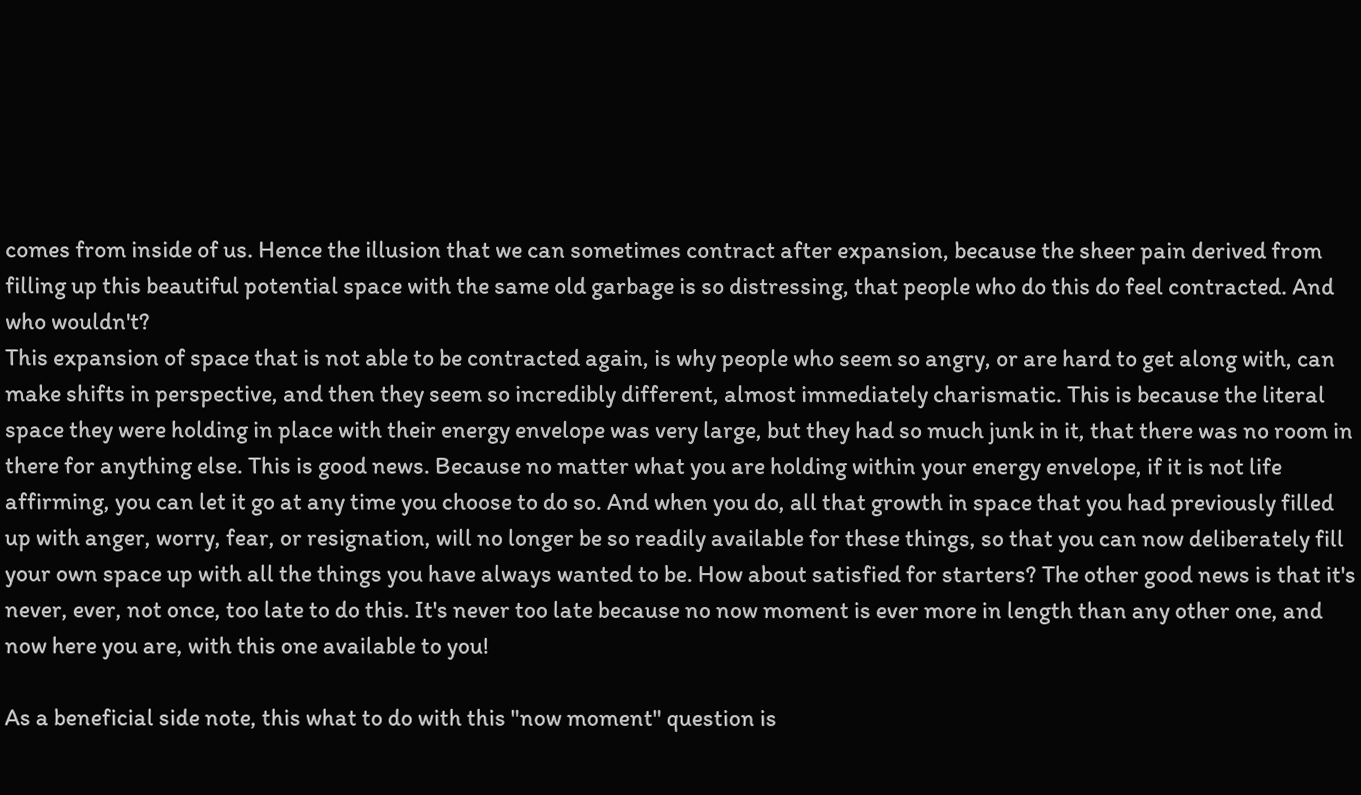comes from inside of us. Hence the illusion that we can sometimes contract after expansion, because the sheer pain derived from filling up this beautiful potential space with the same old garbage is so distressing, that people who do this do feel contracted. And who wouldn't?
This expansion of space that is not able to be contracted again, is why people who seem so angry, or are hard to get along with, can make shifts in perspective, and then they seem so incredibly different, almost immediately charismatic. This is because the literal space they were holding in place with their energy envelope was very large, but they had so much junk in it, that there was no room in there for anything else. This is good news. Because no matter what you are holding within your energy envelope, if it is not life affirming, you can let it go at any time you choose to do so. And when you do, all that growth in space that you had previously filled up with anger, worry, fear, or resignation, will no longer be so readily available for these things, so that you can now deliberately fill your own space up with all the things you have always wanted to be. How about satisfied for starters? The other good news is that it's never, ever, not once, too late to do this. It's never too late because no now moment is ever more in length than any other one, and now here you are, with this one available to you!

As a beneficial side note, this what to do with this "now moment" question is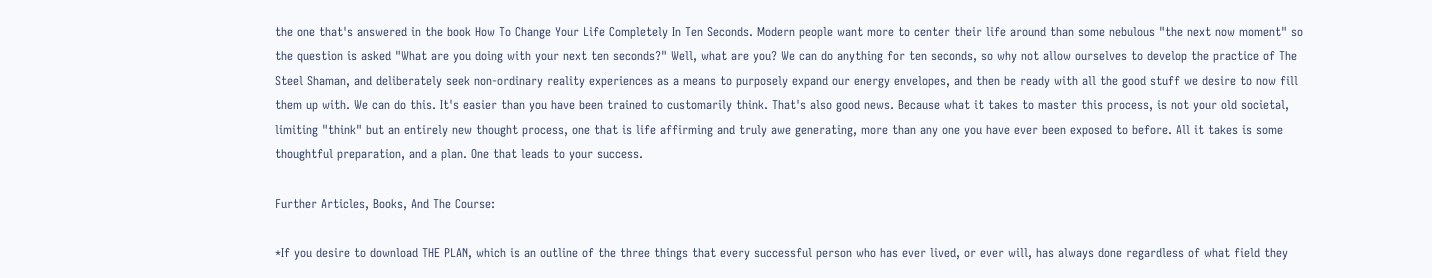the one that's answered in the book How To Change Your Life Completely In Ten Seconds. Modern people want more to center their life around than some nebulous "the next now moment" so the question is asked "What are you doing with your next ten seconds?" Well, what are you? We can do anything for ten seconds, so why not allow ourselves to develop the practice of The Steel Shaman, and deliberately seek non-ordinary reality experiences as a means to purposely expand our energy envelopes, and then be ready with all the good stuff we desire to now fill them up with. We can do this. It's easier than you have been trained to customarily think. That's also good news. Because what it takes to master this process, is not your old societal, limiting "think" but an entirely new thought process, one that is life affirming and truly awe generating, more than any one you have ever been exposed to before. All it takes is some thoughtful preparation, and a plan. One that leads to your success.

Further Articles, Books, And The Course:

*If you desire to download THE PLAN, which is an outline of the three things that every successful person who has ever lived, or ever will, has always done regardless of what field they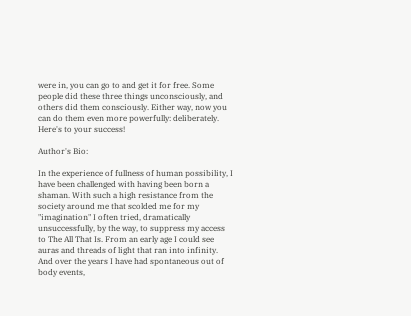were in, you can go to and get it for free. Some people did these three things unconsciously, and others did them consciously. Either way, now you can do them even more powerfully: deliberately. Here's to your success!

Author's Bio:

In the experience of fullness of human possibility, I have been challenged with having been born a shaman. With such a high resistance from the society around me that scolded me for my "imagination" I often tried, dramatically unsuccessfully, by the way, to suppress my access to The All That Is. From an early age I could see auras and threads of light that ran into infinity. And over the years I have had spontaneous out of body events,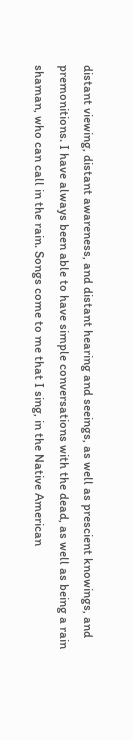distant viewing, distant awareness, and distant hearing and seeings, as well as prescient knowings, and premonitions. I have always been able to have simple conversations with the dead, as well as being a rain shaman, who can call in the rain. Songs come to me that I sing, in the Native American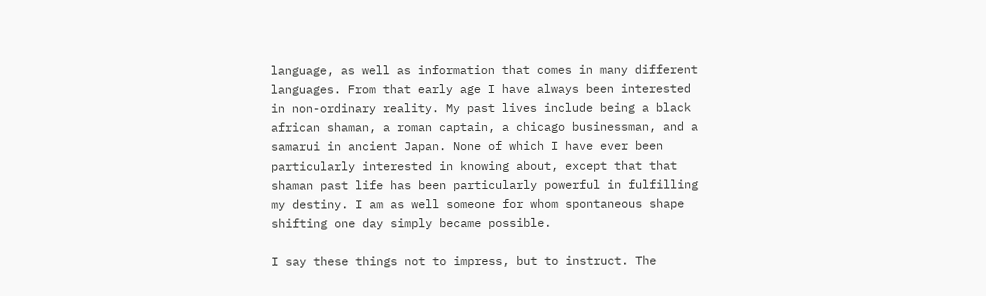language, as well as information that comes in many different languages. From that early age I have always been interested in non-ordinary reality. My past lives include being a black african shaman, a roman captain, a chicago businessman, and a samarui in ancient Japan. None of which I have ever been particularly interested in knowing about, except that that shaman past life has been particularly powerful in fulfilling my destiny. I am as well someone for whom spontaneous shape shifting one day simply became possible.

I say these things not to impress, but to instruct. The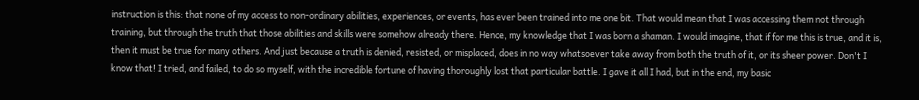instruction is this: that none of my access to non-ordinary abilities, experiences, or events, has ever been trained into me one bit. That would mean that I was accessing them not through training, but through the truth that those abilities and skills were somehow already there. Hence, my knowledge that I was born a shaman. I would imagine, that if for me this is true, and it is, then it must be true for many others. And just because a truth is denied, resisted, or misplaced, does in no way whatsoever take away from both the truth of it, or its sheer power. Don't I know that! I tried, and failed, to do so myself, with the incredible fortune of having thoroughly lost that particular battle. I gave it all I had, but in the end, my basic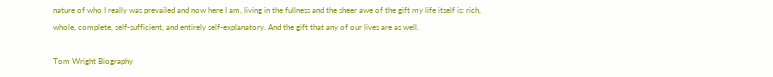nature of who I really was prevailed and now here I am, living in the fullness and the sheer awe of the gift my life itself is: rich, whole, complete, self-sufficient, and entirely self-explanatory. And the gift that any of our lives are as well.

Tom Wright Biography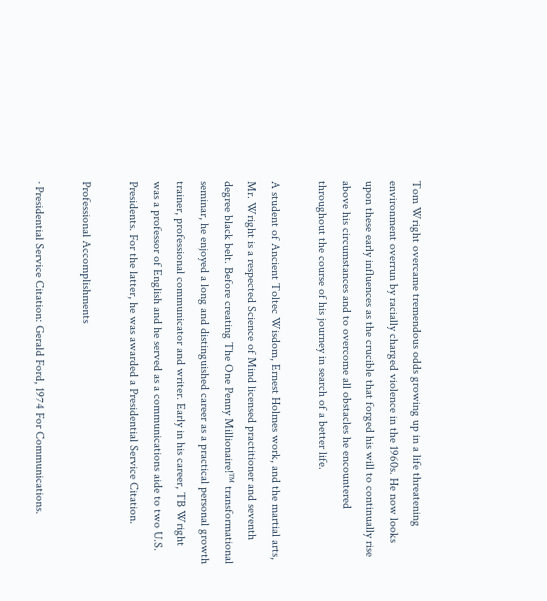Tom Wright overcame tremendous odds growing up in a life threatening environment overrun by racially charged violence in the 1960s. He now looks upon these early influences as the crucible that forged his will to continually rise above his circumstances and to overcome all obstacles he encountered throughout the course of his journey in search of a better life.

A student of Ancient Toltec Wisdom, Ernest Holmes work, and the martial arts, Mr. Wright is a respected Science of Mind licensed practitioner and seventh degree black belt. Before creating The One Penny Millionaire!™ transformational seminar, he enjoyed a long and distinguished career as a practical personal growth trainer, professional communicator and writer. Early in his career, TB Wright was a professor of English and he served as a communications aide to two U.S. Presidents. For the latter, he was awarded a Presidential Service Citation.

Professional Accomplishments

· Presidential Service Citation: Gerald Ford, 1974 For Communications.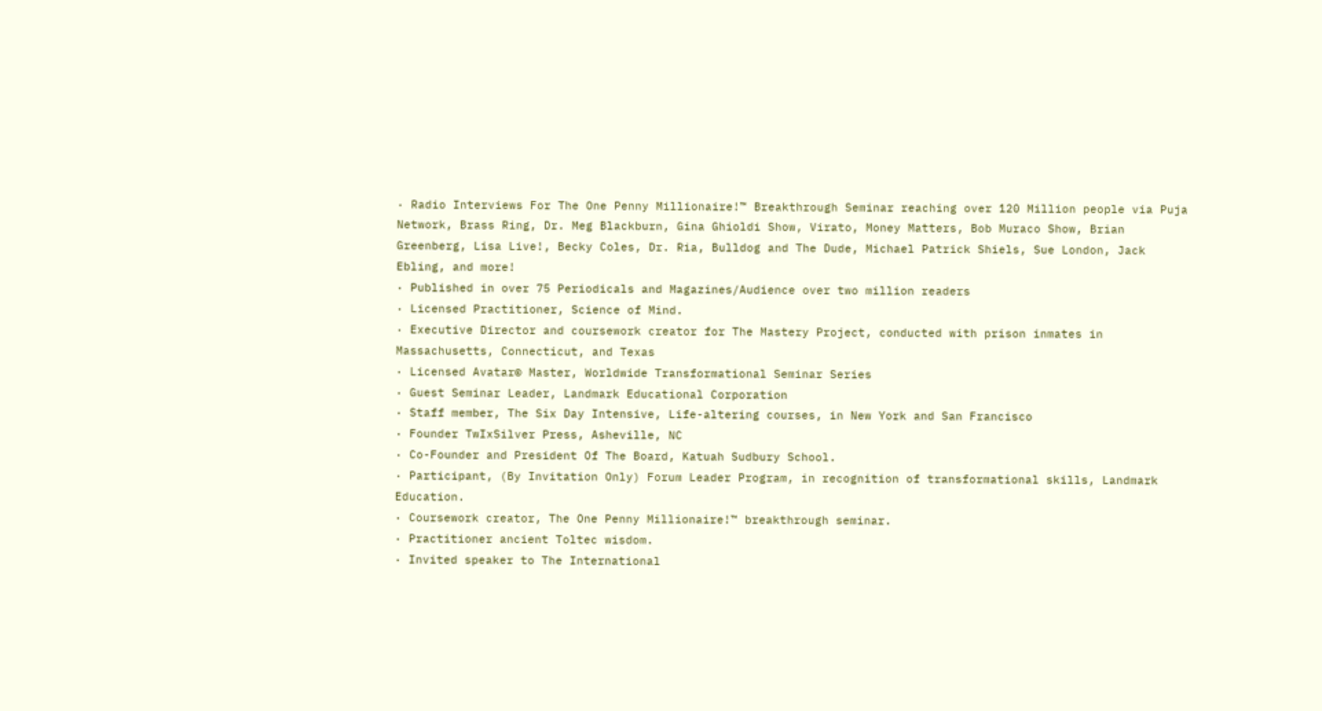· Radio Interviews For The One Penny Millionaire!™ Breakthrough Seminar reaching over 120 Million people via Puja Network, Brass Ring, Dr. Meg Blackburn, Gina Ghioldi Show, Virato, Money Matters, Bob Muraco Show, Brian Greenberg, Lisa Live!, Becky Coles, Dr. Ria, Bulldog and The Dude, Michael Patrick Shiels, Sue London, Jack Ebling, and more!
· Published in over 75 Periodicals and Magazines/Audience over two million readers
· Licensed Practitioner, Science of Mind.
· Executive Director and coursework creator for The Mastery Project, conducted with prison inmates in Massachusetts, Connecticut, and Texas
· Licensed Avatar© Master, Worldwide Transformational Seminar Series
· Guest Seminar Leader, Landmark Educational Corporation
· Staff member, The Six Day Intensive, Life-altering courses, in New York and San Francisco
· Founder TwIxSilver Press, Asheville, NC
· Co-Founder and President Of The Board, Katuah Sudbury School.
· Participant, (By Invitation Only) Forum Leader Program, in recognition of transformational skills, Landmark Education.
· Coursework creator, The One Penny Millionaire!™ breakthrough seminar.
· Practitioner ancient Toltec wisdom.
· Invited speaker to The International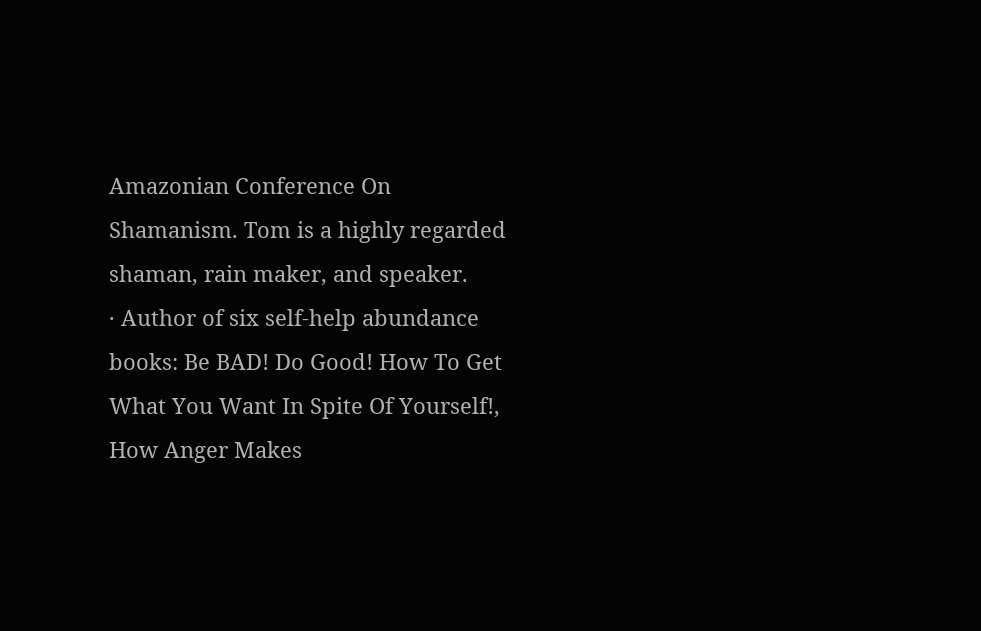Amazonian Conference On Shamanism. Tom is a highly regarded shaman, rain maker, and speaker.
· Author of six self-help abundance books: Be BAD! Do Good! How To Get What You Want In Spite Of Yourself!, How Anger Makes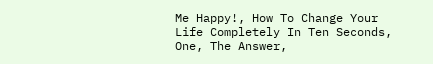Me Happy!, How To Change Your Life Completely In Ten Seconds, One, The Answer,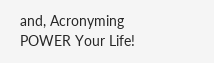and, Acronyming POWER Your Life!